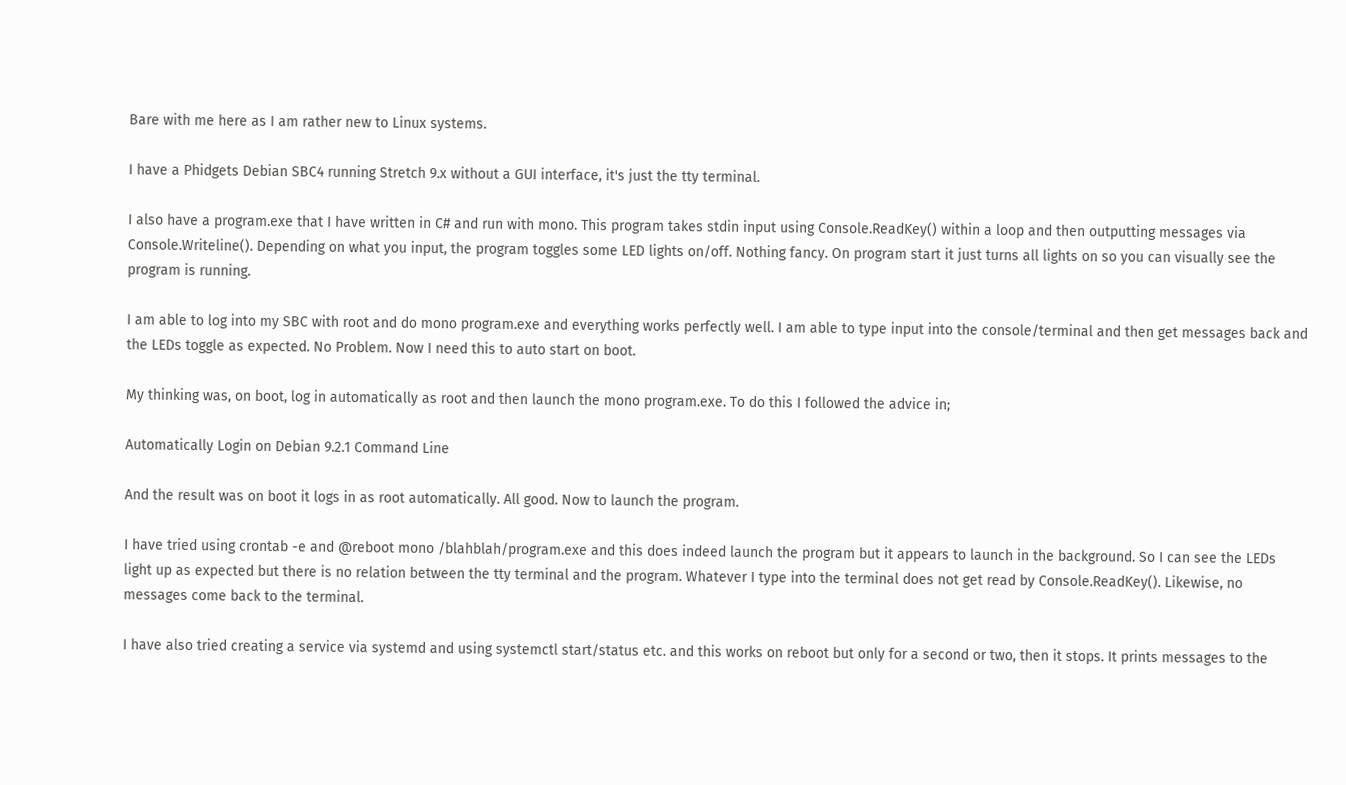Bare with me here as I am rather new to Linux systems.

I have a Phidgets Debian SBC4 running Stretch 9.x without a GUI interface, it's just the tty terminal.

I also have a program.exe that I have written in C# and run with mono. This program takes stdin input using Console.ReadKey() within a loop and then outputting messages via Console.Writeline(). Depending on what you input, the program toggles some LED lights on/off. Nothing fancy. On program start it just turns all lights on so you can visually see the program is running.

I am able to log into my SBC with root and do mono program.exe and everything works perfectly well. I am able to type input into the console/terminal and then get messages back and the LEDs toggle as expected. No Problem. Now I need this to auto start on boot.

My thinking was, on boot, log in automatically as root and then launch the mono program.exe. To do this I followed the advice in;

Automatically Login on Debian 9.2.1 Command Line

And the result was on boot it logs in as root automatically. All good. Now to launch the program.

I have tried using crontab -e and @reboot mono /blahblah/program.exe and this does indeed launch the program but it appears to launch in the background. So I can see the LEDs light up as expected but there is no relation between the tty terminal and the program. Whatever I type into the terminal does not get read by Console.ReadKey(). Likewise, no messages come back to the terminal.

I have also tried creating a service via systemd and using systemctl start/status etc. and this works on reboot but only for a second or two, then it stops. It prints messages to the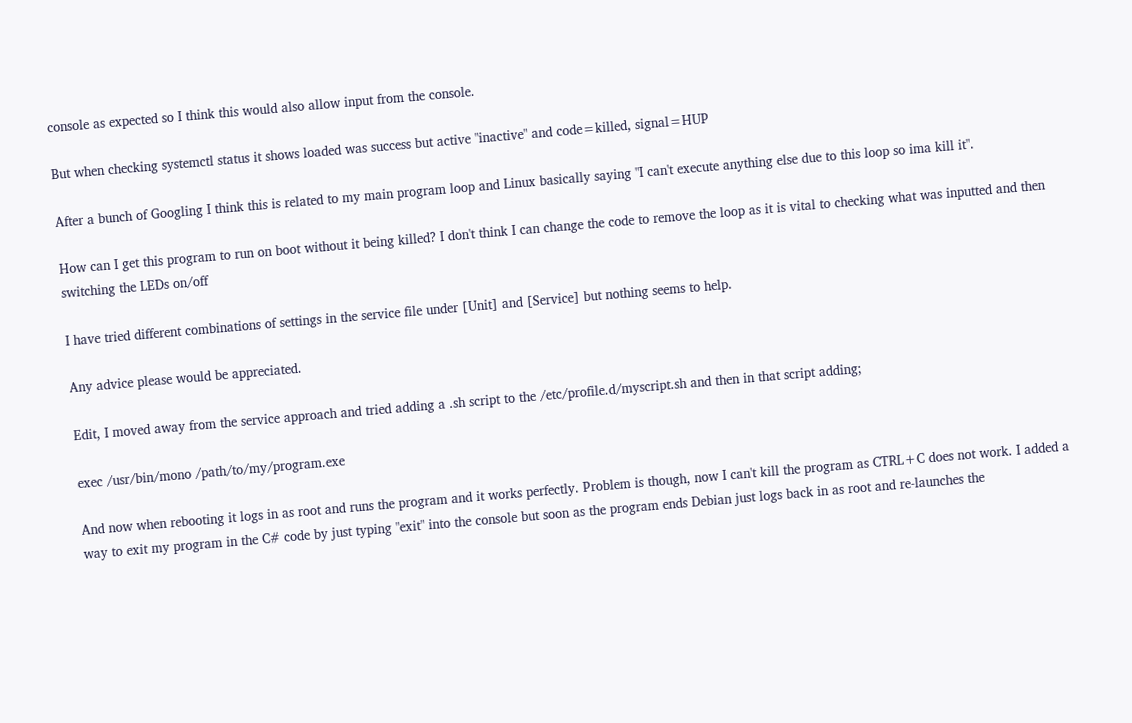console as expected so I think this would also allow input from the console.

But when checking systemctl status it shows loaded was success but active "inactive" and code=killed, signal=HUP

After a bunch of Googling I think this is related to my main program loop and Linux basically saying "I can't execute anything else due to this loop so ima kill it".

How can I get this program to run on boot without it being killed? I don't think I can change the code to remove the loop as it is vital to checking what was inputted and then switching the LEDs on/off

I have tried different combinations of settings in the service file under [Unit] and [Service] but nothing seems to help.

Any advice please would be appreciated.

Edit, I moved away from the service approach and tried adding a .sh script to the /etc/profile.d/myscript.sh and then in that script adding;

exec /usr/bin/mono /path/to/my/program.exe

And now when rebooting it logs in as root and runs the program and it works perfectly. Problem is though, now I can't kill the program as CTRL+C does not work. I added a way to exit my program in the C# code by just typing "exit" into the console but soon as the program ends Debian just logs back in as root and re-launches the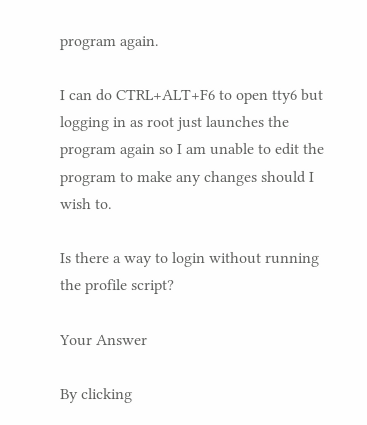program again.

I can do CTRL+ALT+F6 to open tty6 but logging in as root just launches the program again so I am unable to edit the program to make any changes should I wish to.

Is there a way to login without running the profile script?

Your Answer

By clicking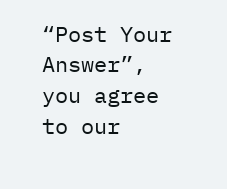“Post Your Answer”, you agree to our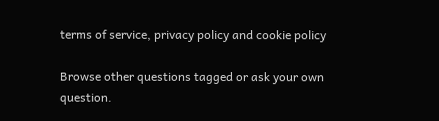terms of service, privacy policy and cookie policy

Browse other questions tagged or ask your own question.